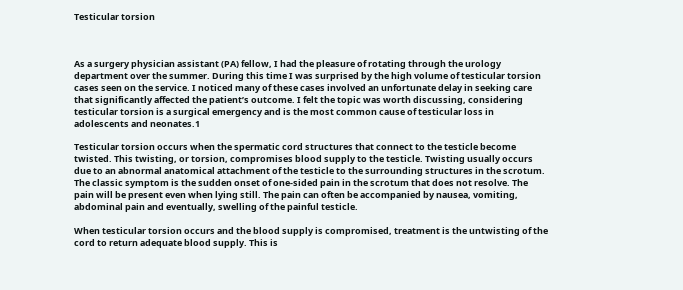Testicular torsion



As a surgery physician assistant (PA) fellow, I had the pleasure of rotating through the urology department over the summer. During this time I was surprised by the high volume of testicular torsion cases seen on the service. I noticed many of these cases involved an unfortunate delay in seeking care that significantly affected the patient’s outcome. I felt the topic was worth discussing, considering testicular torsion is a surgical emergency and is the most common cause of testicular loss in adolescents and neonates.1

Testicular torsion occurs when the spermatic cord structures that connect to the testicle become twisted. This twisting, or torsion, compromises blood supply to the testicle. Twisting usually occurs due to an abnormal anatomical attachment of the testicle to the surrounding structures in the scrotum. The classic symptom is the sudden onset of one-sided pain in the scrotum that does not resolve. The pain will be present even when lying still. The pain can often be accompanied by nausea, vomiting, abdominal pain and eventually, swelling of the painful testicle.

When testicular torsion occurs and the blood supply is compromised, treatment is the untwisting of the cord to return adequate blood supply. This is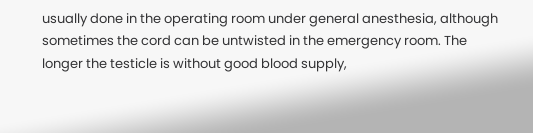usually done in the operating room under general anesthesia, although sometimes the cord can be untwisted in the emergency room. The longer the testicle is without good blood supply,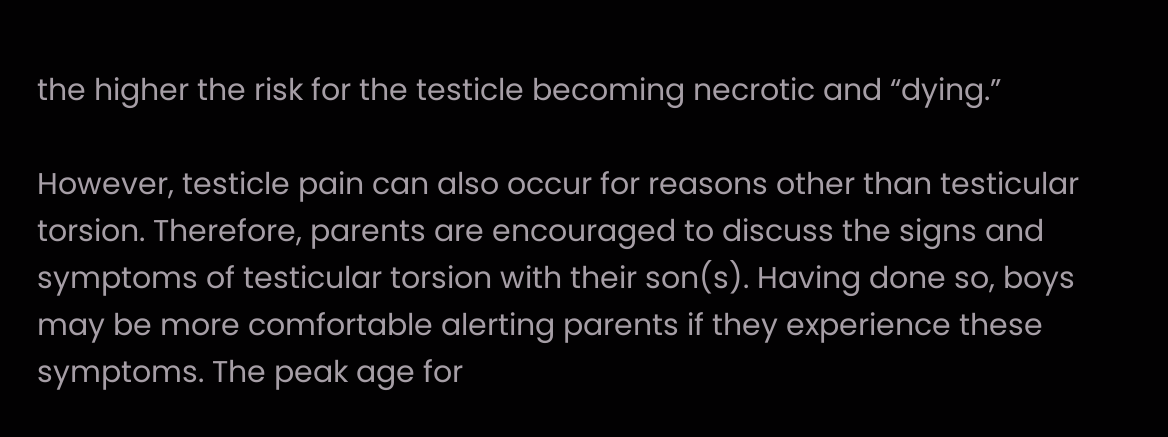the higher the risk for the testicle becoming necrotic and “dying.”

However, testicle pain can also occur for reasons other than testicular torsion. Therefore, parents are encouraged to discuss the signs and symptoms of testicular torsion with their son(s). Having done so, boys may be more comfortable alerting parents if they experience these symptoms. The peak age for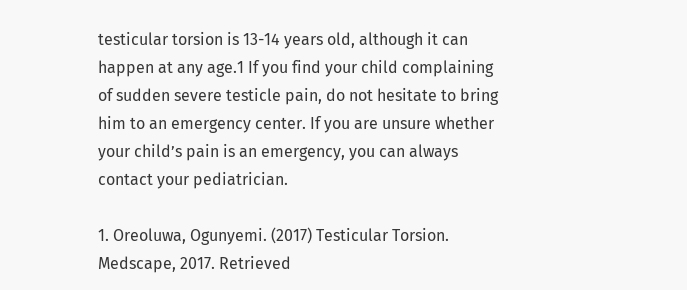testicular torsion is 13-14 years old, although it can happen at any age.1 If you find your child complaining of sudden severe testicle pain, do not hesitate to bring him to an emergency center. If you are unsure whether your child’s pain is an emergency, you can always contact your pediatrician.

1. Oreoluwa, Ogunyemi. (2017) Testicular Torsion. Medscape, 2017. Retrieved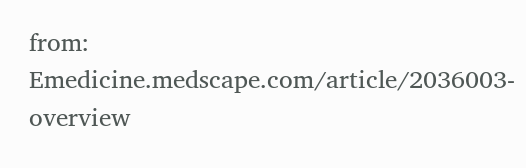from: Emedicine.medscape.com/article/2036003-overview